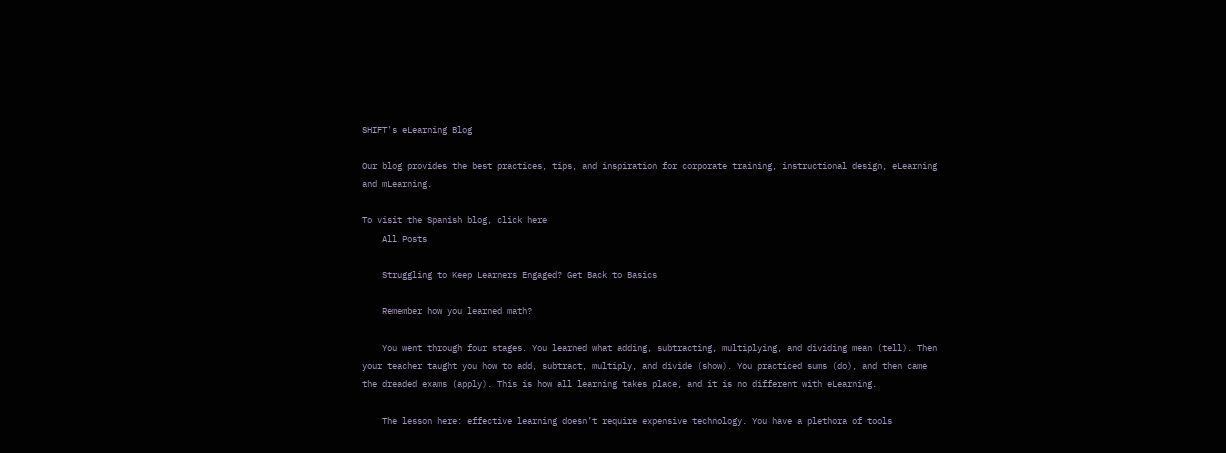SHIFT's eLearning Blog

Our blog provides the best practices, tips, and inspiration for corporate training, instructional design, eLearning and mLearning.

To visit the Spanish blog, click here
    All Posts

    Struggling to Keep Learners Engaged? Get Back to Basics

    Remember how you learned math?

    You went through four stages. You learned what adding, subtracting, multiplying, and dividing mean (tell). Then your teacher taught you how to add, subtract, multiply, and divide (show). You practiced sums (do), and then came the dreaded exams (apply). This is how all learning takes place, and it is no different with eLearning.

    The lesson here: effective learning doesn’t require expensive technology. You have a plethora of tools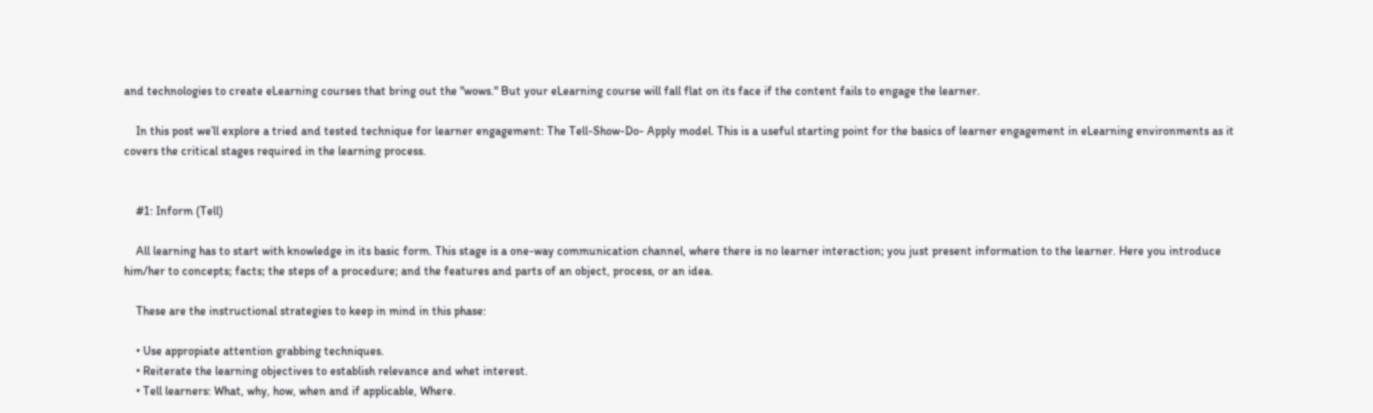and technologies to create eLearning courses that bring out the "wows." But your eLearning course will fall flat on its face if the content fails to engage the learner.

    In this post we’ll explore a tried and tested technique for learner engagement: The Tell-Show-Do- Apply model. This is a useful starting point for the basics of learner engagement in eLearning environments as it covers the critical stages required in the learning process.


    #1: Inform (Tell)

    All learning has to start with knowledge in its basic form. This stage is a one-way communication channel, where there is no learner interaction; you just present information to the learner. Here you introduce him/her to concepts; facts; the steps of a procedure; and the features and parts of an object, process, or an idea.

    These are the instructional strategies to keep in mind in this phase:

    • Use appropiate attention grabbing techniques.
    • Reiterate the learning objectives to establish relevance and whet interest.
    • Tell learners: What, why, how, when and if applicable, Where.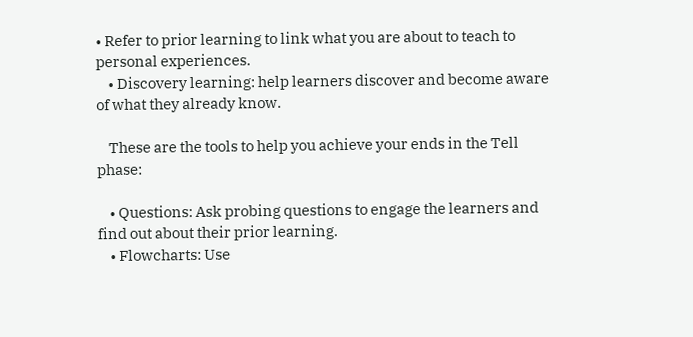• Refer to prior learning to link what you are about to teach to personal experiences.
    • Discovery learning: help learners discover and become aware of what they already know.

    These are the tools to help you achieve your ends in the Tell phase:

    • Questions: Ask probing questions to engage the learners and find out about their prior learning.
    • Flowcharts: Use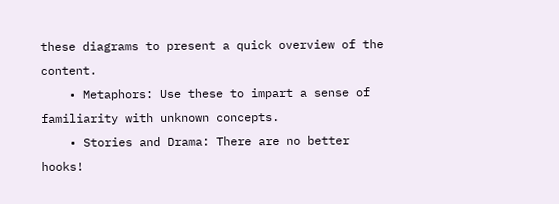these diagrams to present a quick overview of the content.
    • Metaphors: Use these to impart a sense of familiarity with unknown concepts.
    • Stories and Drama: There are no better hooks!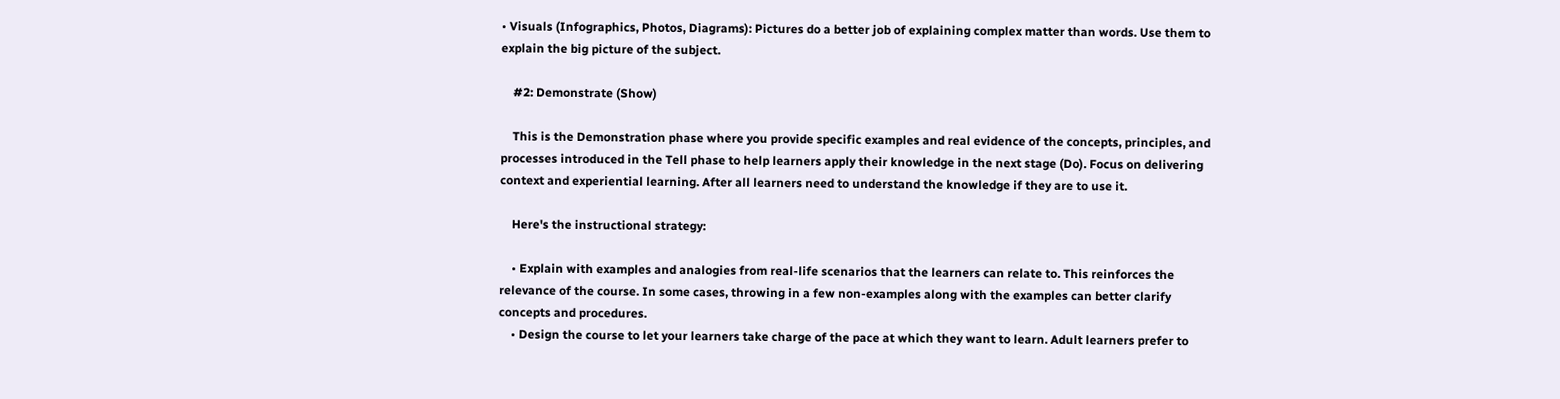• Visuals (Infographics, Photos, Diagrams): Pictures do a better job of explaining complex matter than words. Use them to explain the big picture of the subject.

    #2: Demonstrate (Show)

    This is the Demonstration phase where you provide specific examples and real evidence of the concepts, principles, and processes introduced in the Tell phase to help learners apply their knowledge in the next stage (Do). Focus on delivering context and experiential learning. After all learners need to understand the knowledge if they are to use it.

    Here's the instructional strategy:

    • Explain with examples and analogies from real-life scenarios that the learners can relate to. This reinforces the relevance of the course. In some cases, throwing in a few non-examples along with the examples can better clarify concepts and procedures.
    • Design the course to let your learners take charge of the pace at which they want to learn. Adult learners prefer to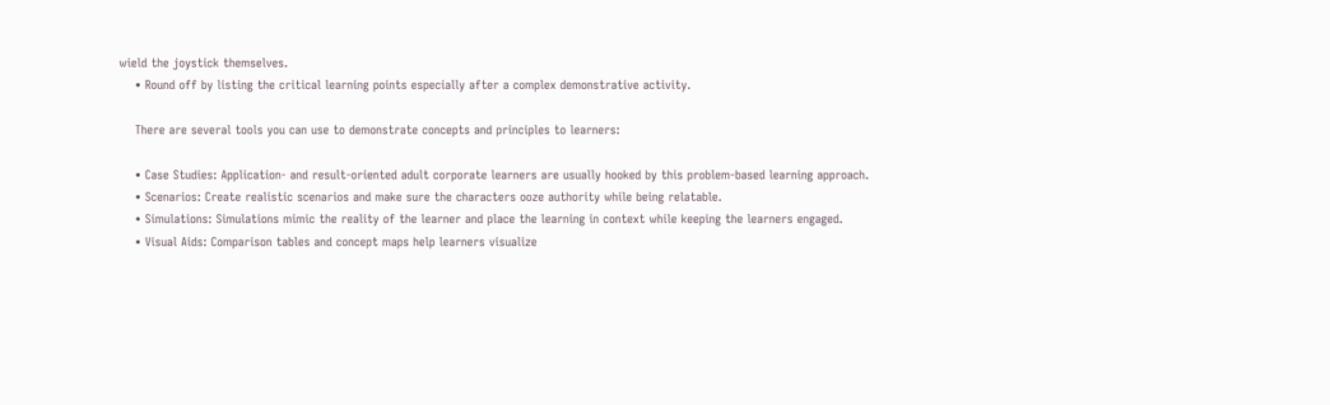wield the joystick themselves.
    • Round off by listing the critical learning points especially after a complex demonstrative activity.

    There are several tools you can use to demonstrate concepts and principles to learners:

    • Case Studies: Application- and result-oriented adult corporate learners are usually hooked by this problem-based learning approach.
    • Scenarios: Create realistic scenarios and make sure the characters ooze authority while being relatable.
    • Simulations: Simulations mimic the reality of the learner and place the learning in context while keeping the learners engaged.
    • Visual Aids: Comparison tables and concept maps help learners visualize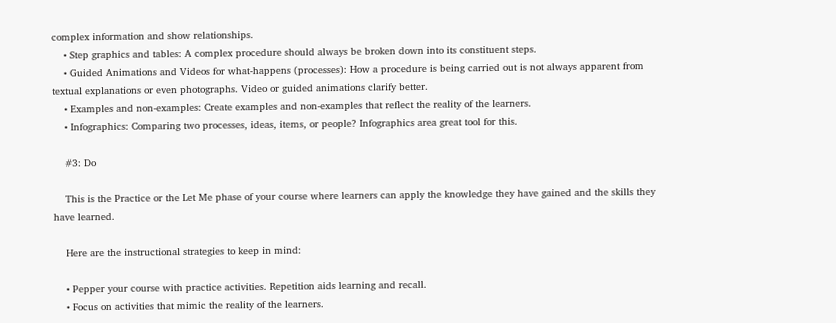complex information and show relationships.
    • Step graphics and tables: A complex procedure should always be broken down into its constituent steps.
    • Guided Animations and Videos for what-happens (processes): How a procedure is being carried out is not always apparent from textual explanations or even photographs. Video or guided animations clarify better.
    • Examples and non-examples: Create examples and non-examples that reflect the reality of the learners.
    • Infographics: Comparing two processes, ideas, items, or people? Infographics area great tool for this.

    #3: Do

    This is the Practice or the Let Me phase of your course where learners can apply the knowledge they have gained and the skills they have learned.

    Here are the instructional strategies to keep in mind:

    • Pepper your course with practice activities. Repetition aids learning and recall.
    • Focus on activities that mimic the reality of the learners.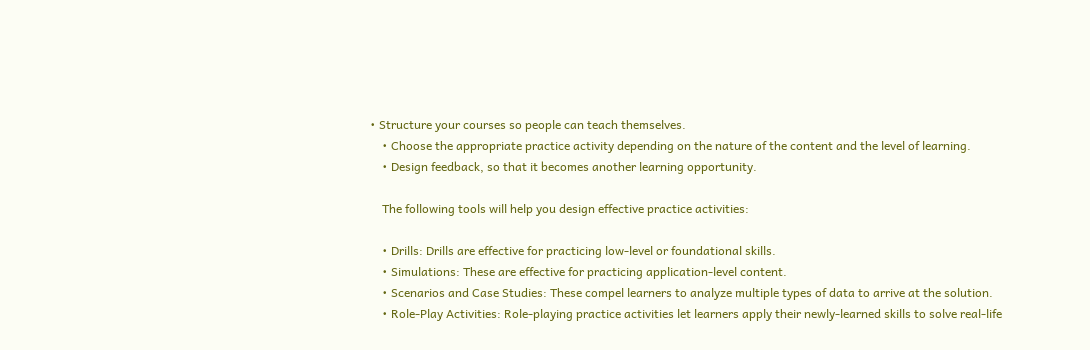• Structure your courses so people can teach themselves.
    • Choose the appropriate practice activity depending on the nature of the content and the level of learning.
    • Design feedback, so that it becomes another learning opportunity.

    The following tools will help you design effective practice activities:

    • Drills: Drills are effective for practicing low-level or foundational skills.
    • Simulations: These are effective for practicing application-level content.
    • Scenarios and Case Studies: These compel learners to analyze multiple types of data to arrive at the solution.
    • Role-Play Activities: Role-playing practice activities let learners apply their newly-learned skills to solve real-life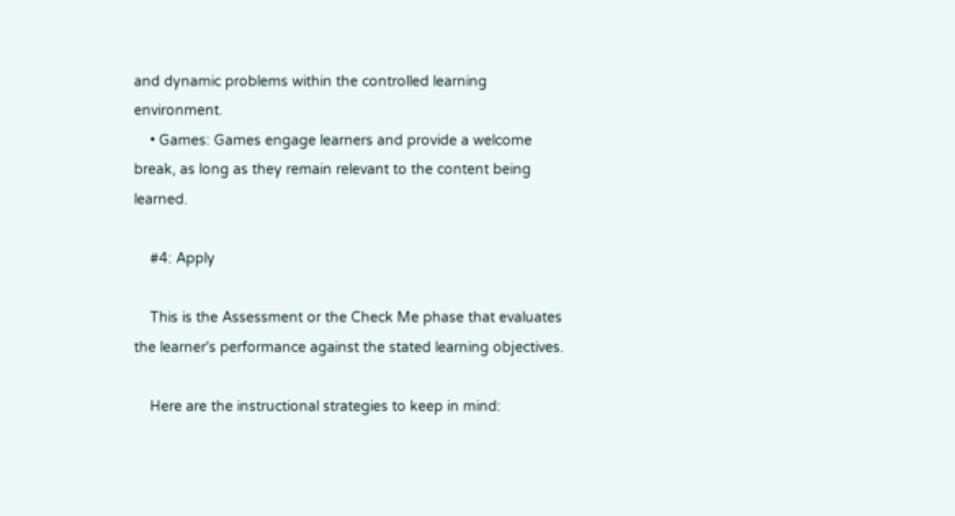and dynamic problems within the controlled learning environment.
    • Games: Games engage learners and provide a welcome break, as long as they remain relevant to the content being learned.

    #4: Apply

    This is the Assessment or the Check Me phase that evaluates the learner's performance against the stated learning objectives.

    Here are the instructional strategies to keep in mind: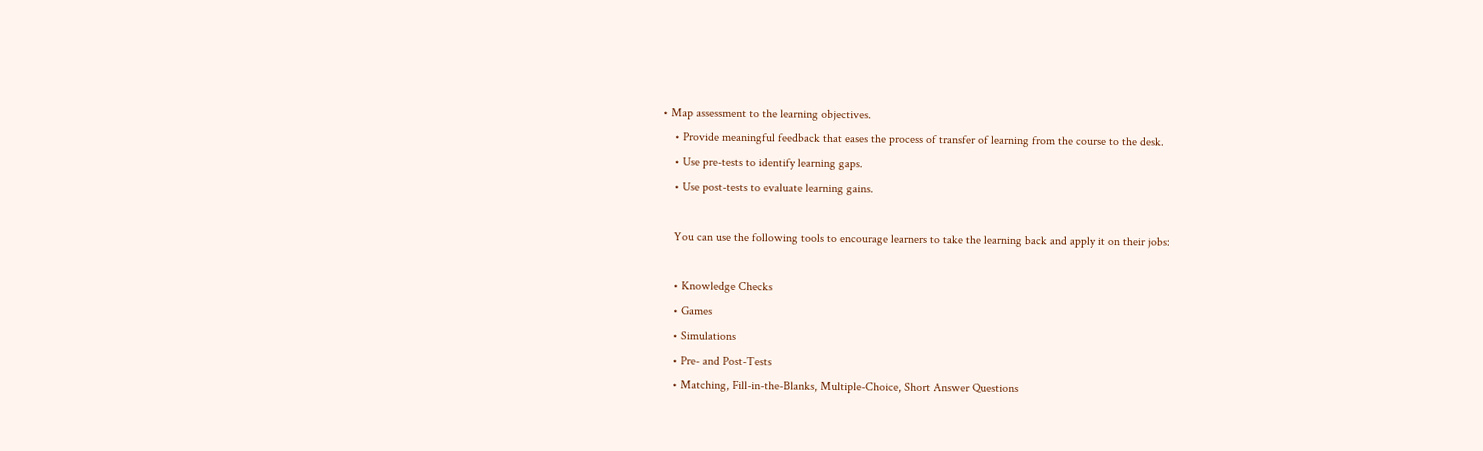• Map assessment to the learning objectives.
    • Provide meaningful feedback that eases the process of transfer of learning from the course to the desk.
    • Use pre-tests to identify learning gaps.
    • Use post-tests to evaluate learning gains.

    You can use the following tools to encourage learners to take the learning back and apply it on their jobs:

    • Knowledge Checks
    • Games
    • Simulations
    • Pre- and Post-Tests
    • Matching, Fill-in-the-Blanks, Multiple-Choice, Short Answer Questions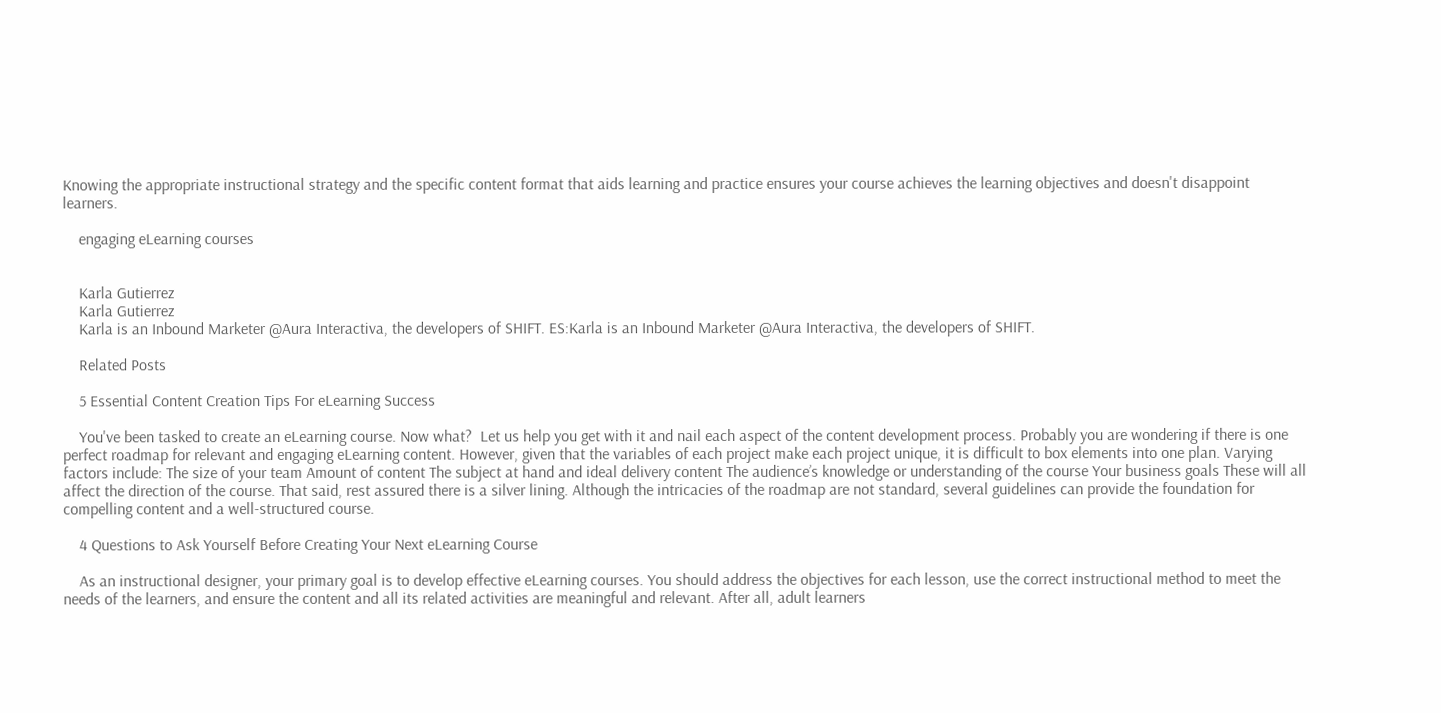Knowing the appropriate instructional strategy and the specific content format that aids learning and practice ensures your course achieves the learning objectives and doesn't disappoint learners.

    engaging eLearning courses


    Karla Gutierrez
    Karla Gutierrez
    Karla is an Inbound Marketer @Aura Interactiva, the developers of SHIFT. ES:Karla is an Inbound Marketer @Aura Interactiva, the developers of SHIFT.

    Related Posts

    5 Essential Content Creation Tips For eLearning Success

    You've been tasked to create an eLearning course. Now what?  Let us help you get with it and nail each aspect of the content development process. Probably you are wondering if there is one perfect roadmap for relevant and engaging eLearning content. However, given that the variables of each project make each project unique, it is difficult to box elements into one plan. Varying factors include: The size of your team Amount of content The subject at hand and ideal delivery content The audience’s knowledge or understanding of the course Your business goals These will all affect the direction of the course. That said, rest assured there is a silver lining. Although the intricacies of the roadmap are not standard, several guidelines can provide the foundation for compelling content and a well-structured course.

    4 Questions to Ask Yourself Before Creating Your Next eLearning Course

    As an instructional designer, your primary goal is to develop effective eLearning courses. You should address the objectives for each lesson, use the correct instructional method to meet the needs of the learners, and ensure the content and all its related activities are meaningful and relevant. After all, adult learners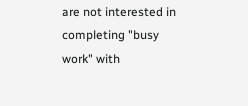are not interested in completing "busy work" with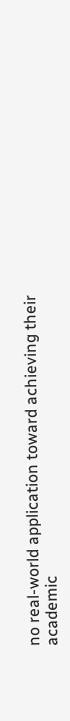no real-world application toward achieving their academic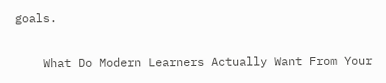goals.

    What Do Modern Learners Actually Want From Your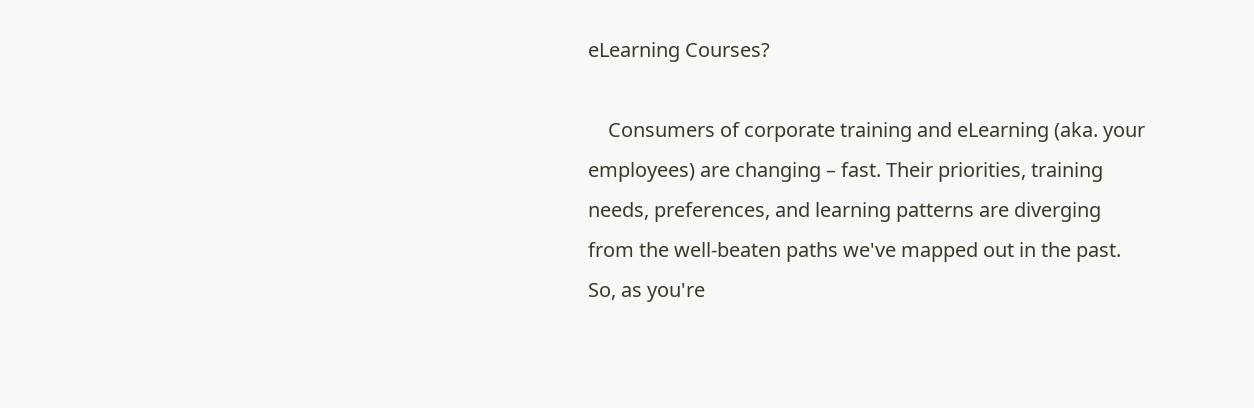eLearning Courses?

    Consumers of corporate training and eLearning (aka. your employees) are changing – fast. Their priorities, training needs, preferences, and learning patterns are diverging from the well-beaten paths we've mapped out in the past. So, as you're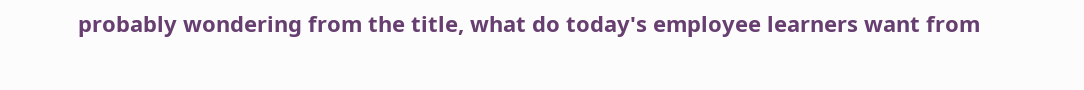probably wondering from the title, what do today's employee learners want from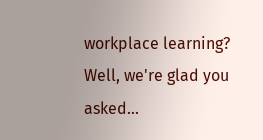workplace learning? Well, we're glad you asked...